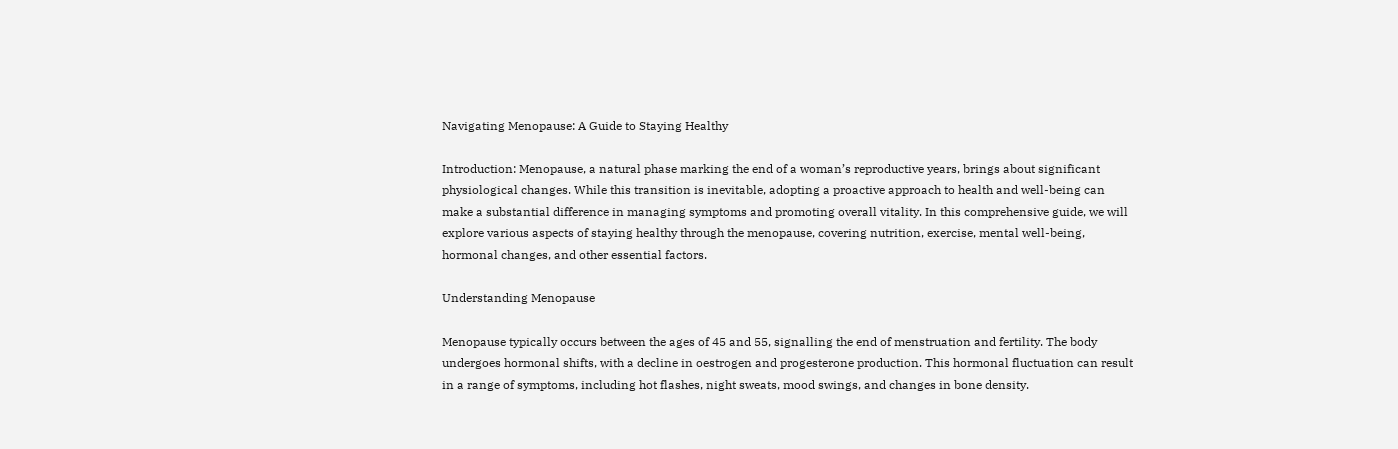Navigating Menopause: A Guide to Staying Healthy

Introduction: Menopause, a natural phase marking the end of a woman’s reproductive years, brings about significant physiological changes. While this transition is inevitable, adopting a proactive approach to health and well-being can make a substantial difference in managing symptoms and promoting overall vitality. In this comprehensive guide, we will explore various aspects of staying healthy through the menopause, covering nutrition, exercise, mental well-being, hormonal changes, and other essential factors.

Understanding Menopause

Menopause typically occurs between the ages of 45 and 55, signalling the end of menstruation and fertility. The body undergoes hormonal shifts, with a decline in oestrogen and progesterone production. This hormonal fluctuation can result in a range of symptoms, including hot flashes, night sweats, mood swings, and changes in bone density.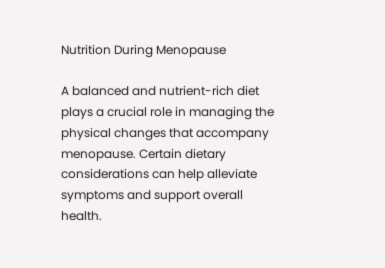Nutrition During Menopause

A balanced and nutrient-rich diet plays a crucial role in managing the physical changes that accompany menopause. Certain dietary considerations can help alleviate symptoms and support overall health.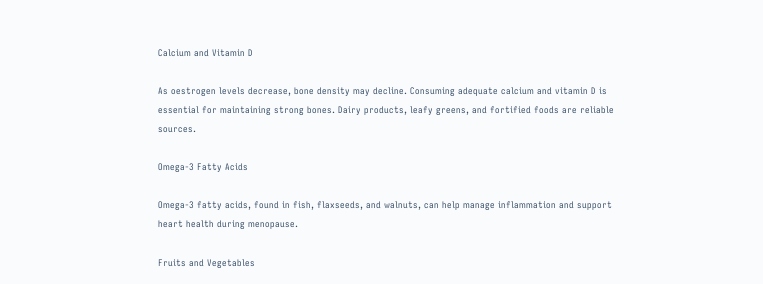Calcium and Vitamin D

As oestrogen levels decrease, bone density may decline. Consuming adequate calcium and vitamin D is essential for maintaining strong bones. Dairy products, leafy greens, and fortified foods are reliable sources.

Omega-3 Fatty Acids

Omega-3 fatty acids, found in fish, flaxseeds, and walnuts, can help manage inflammation and support heart health during menopause.

Fruits and Vegetables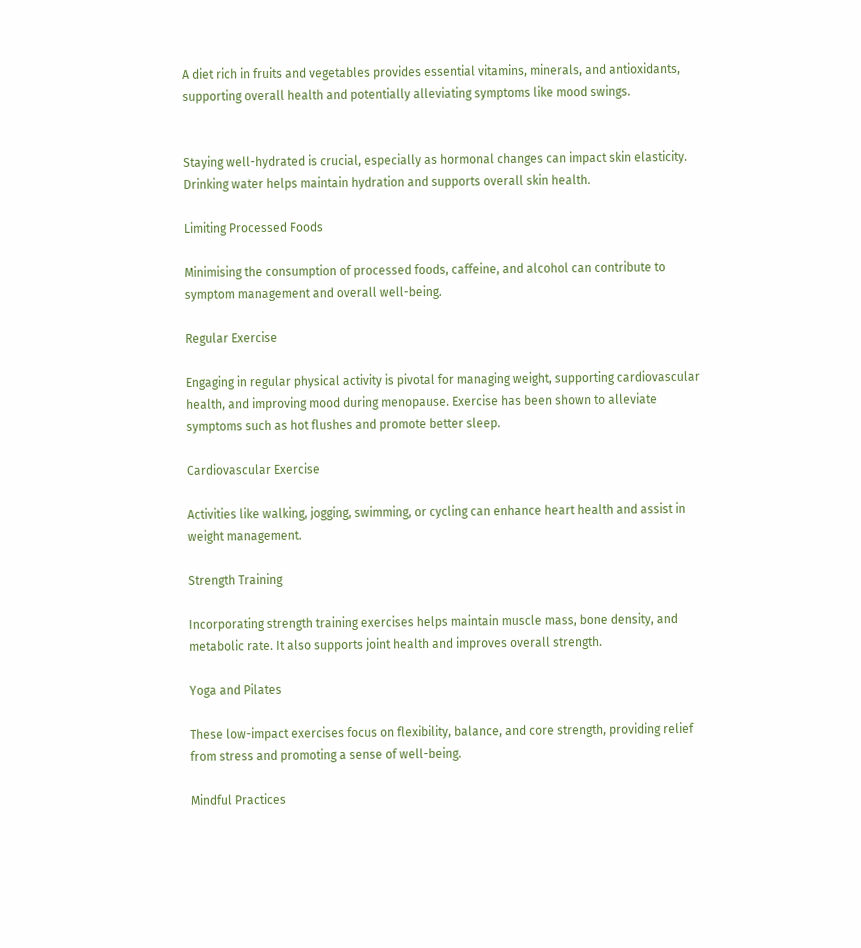A diet rich in fruits and vegetables provides essential vitamins, minerals, and antioxidants, supporting overall health and potentially alleviating symptoms like mood swings.


Staying well-hydrated is crucial, especially as hormonal changes can impact skin elasticity. Drinking water helps maintain hydration and supports overall skin health.

Limiting Processed Foods

Minimising the consumption of processed foods, caffeine, and alcohol can contribute to symptom management and overall well-being.

Regular Exercise

Engaging in regular physical activity is pivotal for managing weight, supporting cardiovascular health, and improving mood during menopause. Exercise has been shown to alleviate symptoms such as hot flushes and promote better sleep.

Cardiovascular Exercise

Activities like walking, jogging, swimming, or cycling can enhance heart health and assist in weight management.

Strength Training

Incorporating strength training exercises helps maintain muscle mass, bone density, and metabolic rate. It also supports joint health and improves overall strength.

Yoga and Pilates

These low-impact exercises focus on flexibility, balance, and core strength, providing relief from stress and promoting a sense of well-being.

Mindful Practices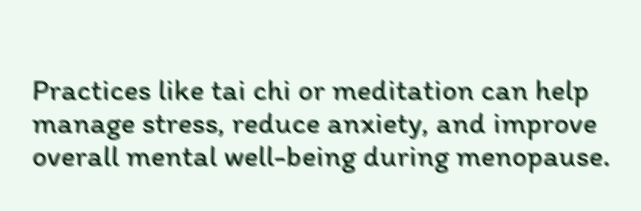Practices like tai chi or meditation can help manage stress, reduce anxiety, and improve overall mental well-being during menopause.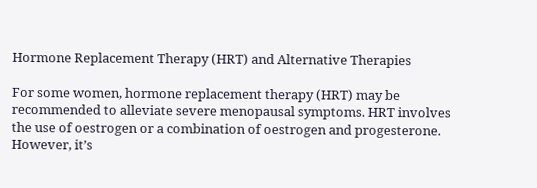Hormone Replacement Therapy (HRT) and Alternative Therapies

For some women, hormone replacement therapy (HRT) may be recommended to alleviate severe menopausal symptoms. HRT involves the use of oestrogen or a combination of oestrogen and progesterone. However, it’s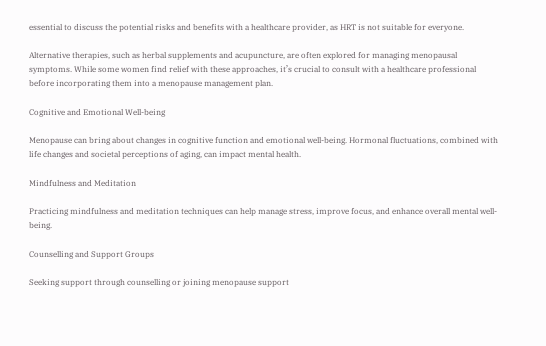essential to discuss the potential risks and benefits with a healthcare provider, as HRT is not suitable for everyone.

Alternative therapies, such as herbal supplements and acupuncture, are often explored for managing menopausal symptoms. While some women find relief with these approaches, it’s crucial to consult with a healthcare professional before incorporating them into a menopause management plan.

Cognitive and Emotional Well-being

Menopause can bring about changes in cognitive function and emotional well-being. Hormonal fluctuations, combined with life changes and societal perceptions of aging, can impact mental health.

Mindfulness and Meditation

Practicing mindfulness and meditation techniques can help manage stress, improve focus, and enhance overall mental well-being.

Counselling and Support Groups

Seeking support through counselling or joining menopause support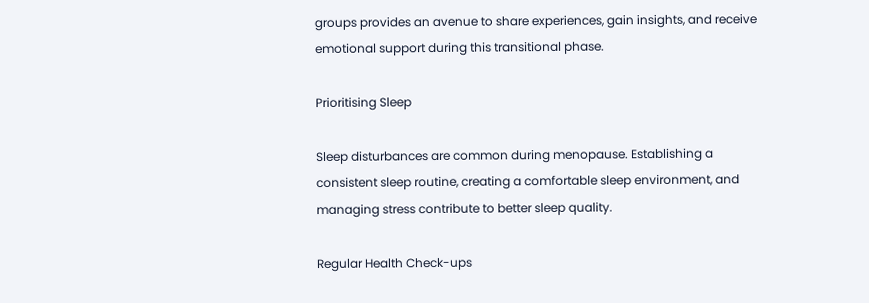groups provides an avenue to share experiences, gain insights, and receive emotional support during this transitional phase.

Prioritising Sleep

Sleep disturbances are common during menopause. Establishing a consistent sleep routine, creating a comfortable sleep environment, and managing stress contribute to better sleep quality.

Regular Health Check-ups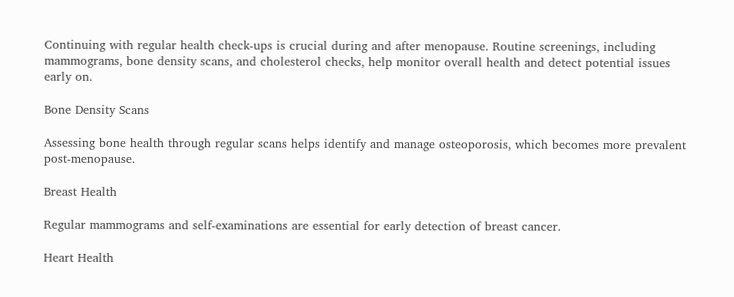Continuing with regular health check-ups is crucial during and after menopause. Routine screenings, including mammograms, bone density scans, and cholesterol checks, help monitor overall health and detect potential issues early on.

Bone Density Scans

Assessing bone health through regular scans helps identify and manage osteoporosis, which becomes more prevalent post-menopause.

Breast Health

Regular mammograms and self-examinations are essential for early detection of breast cancer.

Heart Health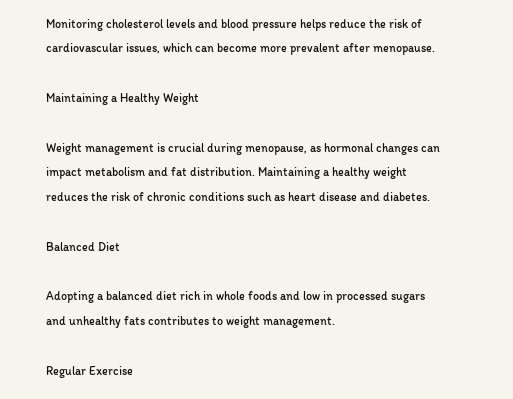Monitoring cholesterol levels and blood pressure helps reduce the risk of cardiovascular issues, which can become more prevalent after menopause.

Maintaining a Healthy Weight

Weight management is crucial during menopause, as hormonal changes can impact metabolism and fat distribution. Maintaining a healthy weight reduces the risk of chronic conditions such as heart disease and diabetes.

Balanced Diet

Adopting a balanced diet rich in whole foods and low in processed sugars and unhealthy fats contributes to weight management.

Regular Exercise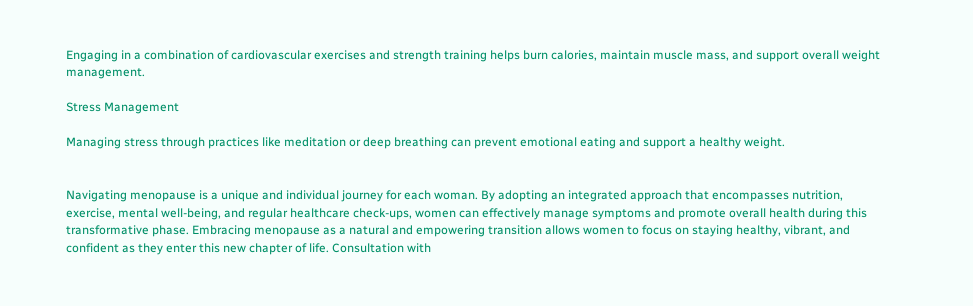Engaging in a combination of cardiovascular exercises and strength training helps burn calories, maintain muscle mass, and support overall weight management.

Stress Management

Managing stress through practices like meditation or deep breathing can prevent emotional eating and support a healthy weight.


Navigating menopause is a unique and individual journey for each woman. By adopting an integrated approach that encompasses nutrition, exercise, mental well-being, and regular healthcare check-ups, women can effectively manage symptoms and promote overall health during this transformative phase. Embracing menopause as a natural and empowering transition allows women to focus on staying healthy, vibrant, and confident as they enter this new chapter of life. Consultation with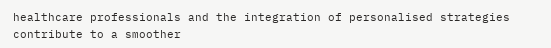healthcare professionals and the integration of personalised strategies contribute to a smoother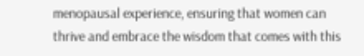menopausal experience, ensuring that women can thrive and embrace the wisdom that comes with this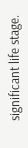significant life stage.